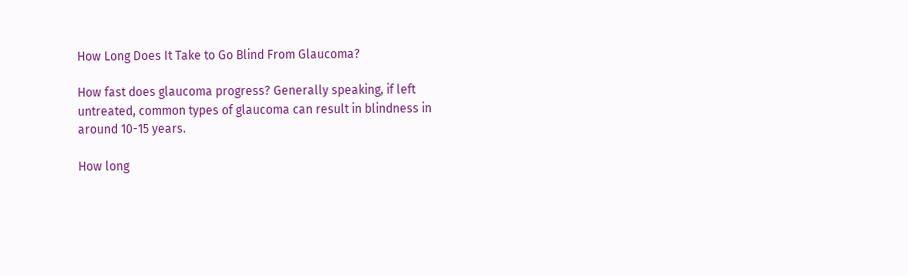How Long Does It Take to Go Blind From Glaucoma?

How fast does glaucoma progress? Generally speaking, if left untreated, common types of glaucoma can result in blindness in around 10-15 years.

How long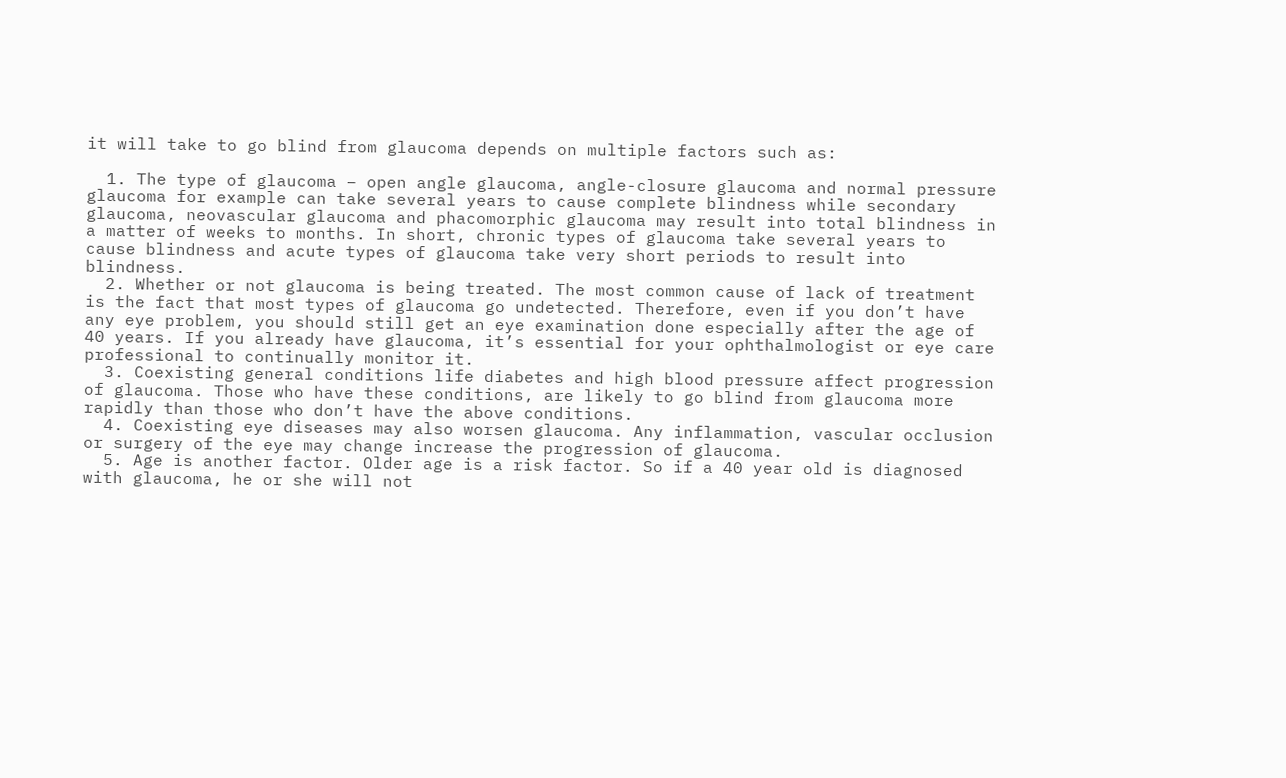it will take to go blind from glaucoma depends on multiple factors such as:

  1. The type of glaucoma – open angle glaucoma, angle-closure glaucoma and normal pressure glaucoma for example can take several years to cause complete blindness while secondary glaucoma, neovascular glaucoma and phacomorphic glaucoma may result into total blindness in a matter of weeks to months. In short, chronic types of glaucoma take several years to cause blindness and acute types of glaucoma take very short periods to result into blindness.
  2. Whether or not glaucoma is being treated. The most common cause of lack of treatment is the fact that most types of glaucoma go undetected. Therefore, even if you don’t have any eye problem, you should still get an eye examination done especially after the age of 40 years. If you already have glaucoma, it’s essential for your ophthalmologist or eye care professional to continually monitor it.
  3. Coexisting general conditions life diabetes and high blood pressure affect progression of glaucoma. Those who have these conditions, are likely to go blind from glaucoma more rapidly than those who don’t have the above conditions.
  4. Coexisting eye diseases may also worsen glaucoma. Any inflammation, vascular occlusion or surgery of the eye may change increase the progression of glaucoma.
  5. Age is another factor. Older age is a risk factor. So if a 40 year old is diagnosed with glaucoma, he or she will not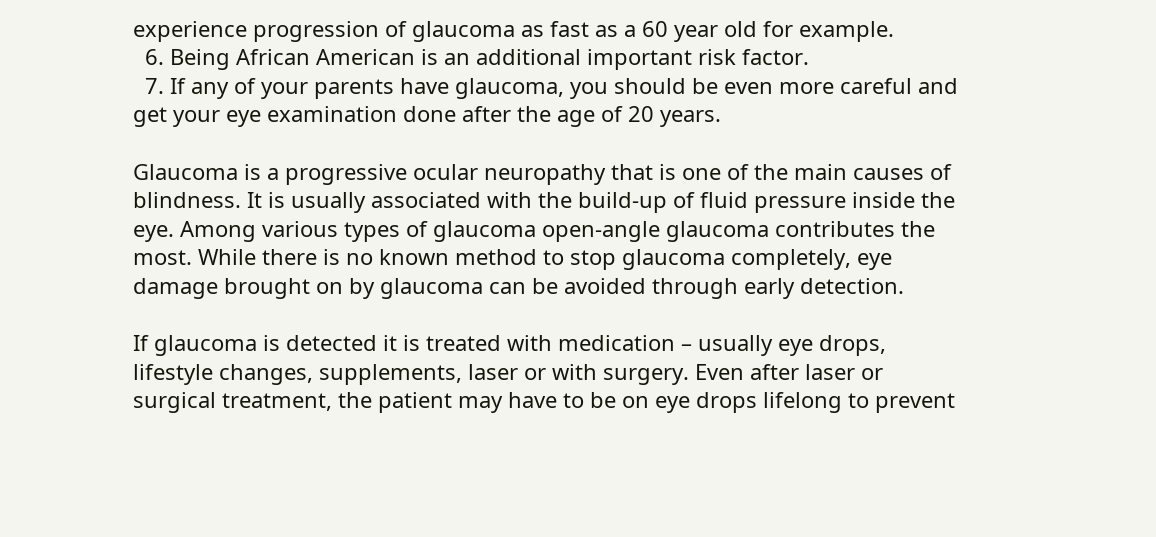experience progression of glaucoma as fast as a 60 year old for example.
  6. Being African American is an additional important risk factor.
  7. If any of your parents have glaucoma, you should be even more careful and get your eye examination done after the age of 20 years.

Glaucoma is a progressive ocular neuropathy that is one of the main causes of blindness. It is usually associated with the build-up of fluid pressure inside the eye. Among various types of glaucoma open-angle glaucoma contributes the most. While there is no known method to stop glaucoma completely, eye damage brought on by glaucoma can be avoided through early detection.

If glaucoma is detected it is treated with medication – usually eye drops, lifestyle changes, supplements, laser or with surgery. Even after laser or surgical treatment, the patient may have to be on eye drops lifelong to prevent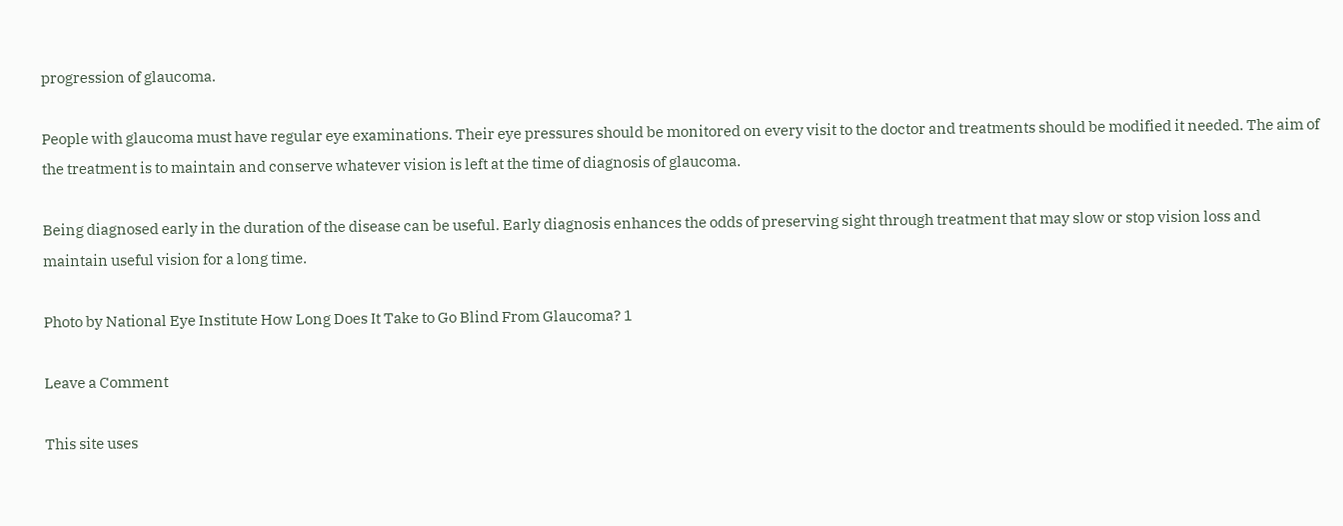progression of glaucoma.

People with glaucoma must have regular eye examinations. Their eye pressures should be monitored on every visit to the doctor and treatments should be modified it needed. The aim of the treatment is to maintain and conserve whatever vision is left at the time of diagnosis of glaucoma.

Being diagnosed early in the duration of the disease can be useful. Early diagnosis enhances the odds of preserving sight through treatment that may slow or stop vision loss and maintain useful vision for a long time.

Photo by National Eye Institute How Long Does It Take to Go Blind From Glaucoma? 1

Leave a Comment

This site uses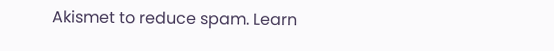Akismet to reduce spam. Learn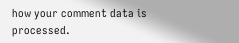how your comment data is processed.